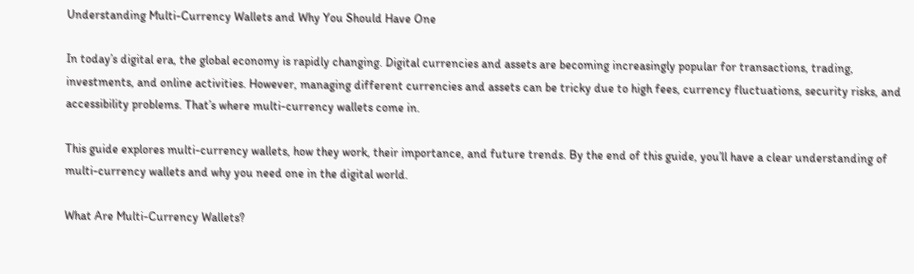Understanding Multi-Currency Wallets and Why You Should Have One

In today’s digital era, the global economy is rapidly changing. Digital currencies and assets are becoming increasingly popular for transactions, trading, investments, and online activities. However, managing different currencies and assets can be tricky due to high fees, currency fluctuations, security risks, and accessibility problems. That’s where multi-currency wallets come in.

This guide explores multi-currency wallets, how they work, their importance, and future trends. By the end of this guide, you’ll have a clear understanding of multi-currency wallets and why you need one in the digital world.

What Are Multi-Currency Wallets?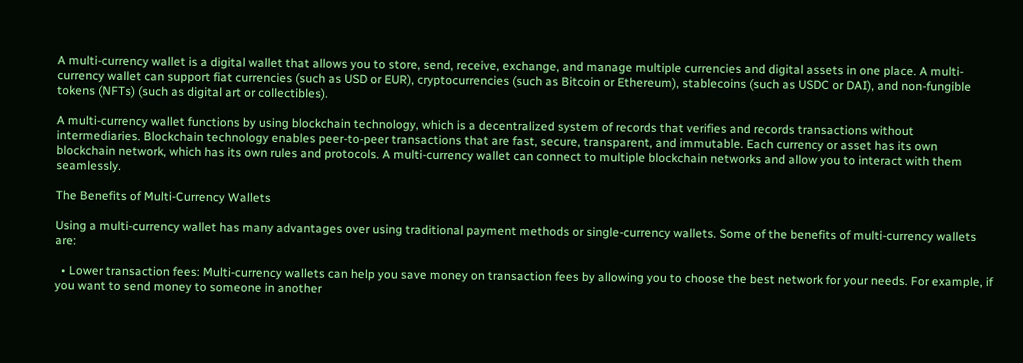A multi-currency wallet is a digital wallet that allows you to store, send, receive, exchange, and manage multiple currencies and digital assets in one place. A multi-currency wallet can support fiat currencies (such as USD or EUR), cryptocurrencies (such as Bitcoin or Ethereum), stablecoins (such as USDC or DAI), and non-fungible tokens (NFTs) (such as digital art or collectibles).

A multi-currency wallet functions by using blockchain technology, which is a decentralized system of records that verifies and records transactions without intermediaries. Blockchain technology enables peer-to-peer transactions that are fast, secure, transparent, and immutable. Each currency or asset has its own blockchain network, which has its own rules and protocols. A multi-currency wallet can connect to multiple blockchain networks and allow you to interact with them seamlessly.

The Benefits of Multi-Currency Wallets

Using a multi-currency wallet has many advantages over using traditional payment methods or single-currency wallets. Some of the benefits of multi-currency wallets are:

  • Lower transaction fees: Multi-currency wallets can help you save money on transaction fees by allowing you to choose the best network for your needs. For example, if you want to send money to someone in another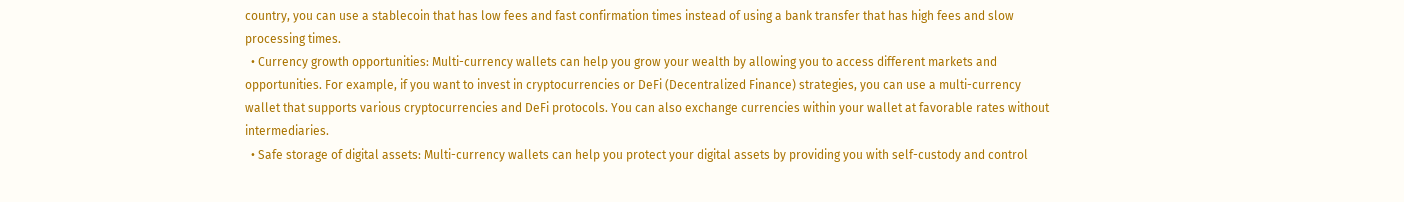country, you can use a stablecoin that has low fees and fast confirmation times instead of using a bank transfer that has high fees and slow processing times.
  • Currency growth opportunities: Multi-currency wallets can help you grow your wealth by allowing you to access different markets and opportunities. For example, if you want to invest in cryptocurrencies or DeFi (Decentralized Finance) strategies, you can use a multi-currency wallet that supports various cryptocurrencies and DeFi protocols. You can also exchange currencies within your wallet at favorable rates without intermediaries.
  • Safe storage of digital assets: Multi-currency wallets can help you protect your digital assets by providing you with self-custody and control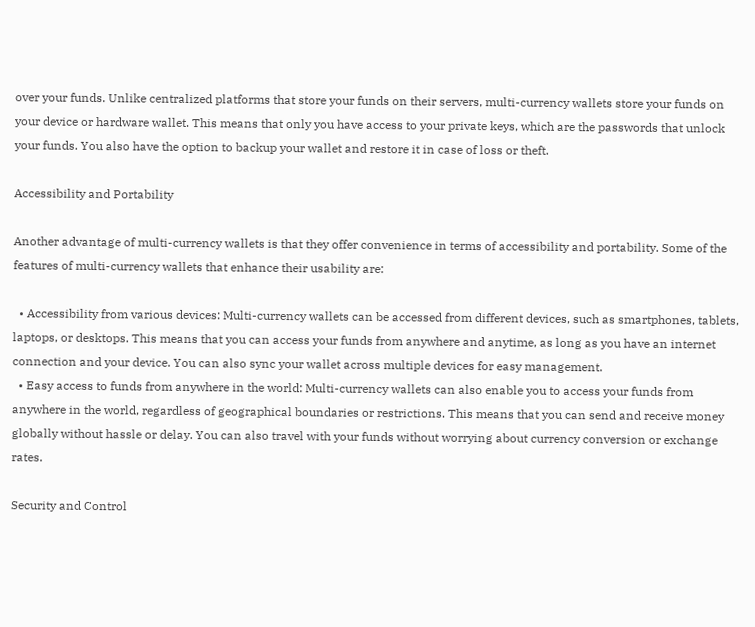over your funds. Unlike centralized platforms that store your funds on their servers, multi-currency wallets store your funds on your device or hardware wallet. This means that only you have access to your private keys, which are the passwords that unlock your funds. You also have the option to backup your wallet and restore it in case of loss or theft.

Accessibility and Portability

Another advantage of multi-currency wallets is that they offer convenience in terms of accessibility and portability. Some of the features of multi-currency wallets that enhance their usability are:

  • Accessibility from various devices: Multi-currency wallets can be accessed from different devices, such as smartphones, tablets, laptops, or desktops. This means that you can access your funds from anywhere and anytime, as long as you have an internet connection and your device. You can also sync your wallet across multiple devices for easy management.
  • Easy access to funds from anywhere in the world: Multi-currency wallets can also enable you to access your funds from anywhere in the world, regardless of geographical boundaries or restrictions. This means that you can send and receive money globally without hassle or delay. You can also travel with your funds without worrying about currency conversion or exchange rates.

Security and Control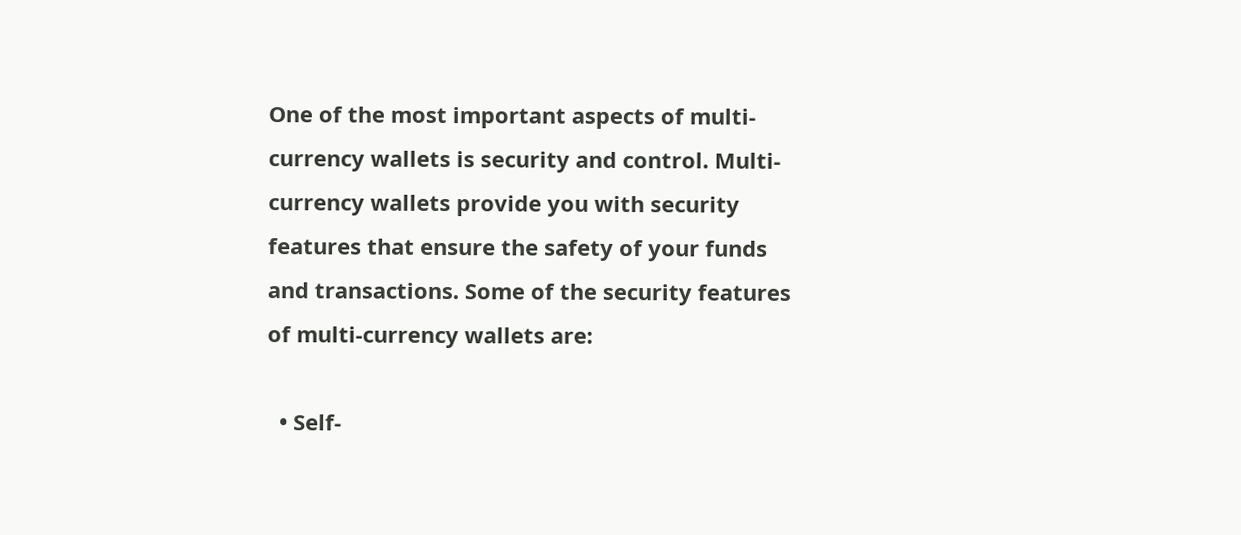One of the most important aspects of multi-currency wallets is security and control. Multi-currency wallets provide you with security features that ensure the safety of your funds and transactions. Some of the security features of multi-currency wallets are:

  • Self-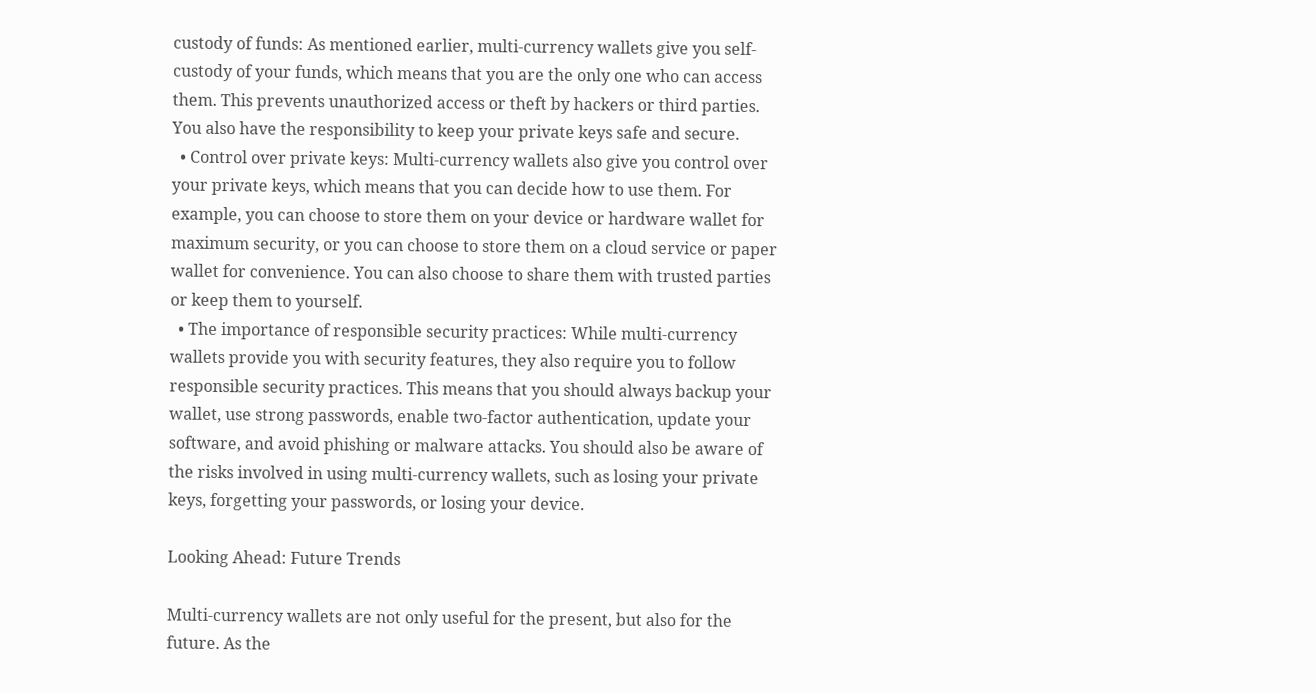custody of funds: As mentioned earlier, multi-currency wallets give you self-custody of your funds, which means that you are the only one who can access them. This prevents unauthorized access or theft by hackers or third parties. You also have the responsibility to keep your private keys safe and secure.
  • Control over private keys: Multi-currency wallets also give you control over your private keys, which means that you can decide how to use them. For example, you can choose to store them on your device or hardware wallet for maximum security, or you can choose to store them on a cloud service or paper wallet for convenience. You can also choose to share them with trusted parties or keep them to yourself.
  • The importance of responsible security practices: While multi-currency wallets provide you with security features, they also require you to follow responsible security practices. This means that you should always backup your wallet, use strong passwords, enable two-factor authentication, update your software, and avoid phishing or malware attacks. You should also be aware of the risks involved in using multi-currency wallets, such as losing your private keys, forgetting your passwords, or losing your device.

Looking Ahead: Future Trends

Multi-currency wallets are not only useful for the present, but also for the future. As the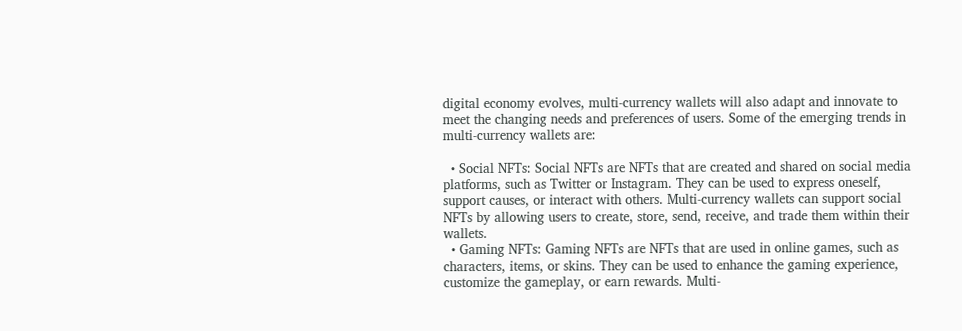digital economy evolves, multi-currency wallets will also adapt and innovate to meet the changing needs and preferences of users. Some of the emerging trends in multi-currency wallets are:

  • Social NFTs: Social NFTs are NFTs that are created and shared on social media platforms, such as Twitter or Instagram. They can be used to express oneself, support causes, or interact with others. Multi-currency wallets can support social NFTs by allowing users to create, store, send, receive, and trade them within their wallets.
  • Gaming NFTs: Gaming NFTs are NFTs that are used in online games, such as characters, items, or skins. They can be used to enhance the gaming experience, customize the gameplay, or earn rewards. Multi-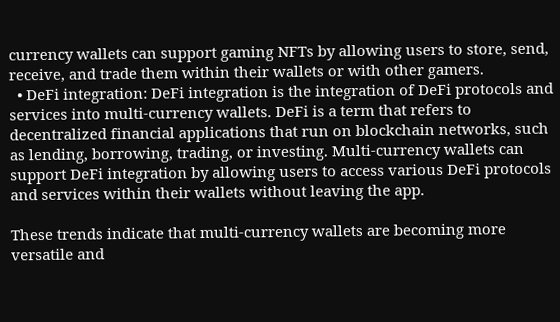currency wallets can support gaming NFTs by allowing users to store, send, receive, and trade them within their wallets or with other gamers.
  • DeFi integration: DeFi integration is the integration of DeFi protocols and services into multi-currency wallets. DeFi is a term that refers to decentralized financial applications that run on blockchain networks, such as lending, borrowing, trading, or investing. Multi-currency wallets can support DeFi integration by allowing users to access various DeFi protocols and services within their wallets without leaving the app.

These trends indicate that multi-currency wallets are becoming more versatile and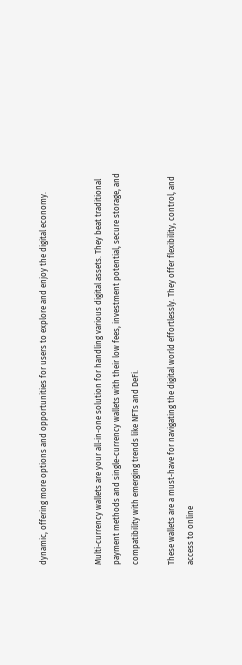dynamic, offering more options and opportunities for users to explore and enjoy the digital economy.


Multi-currency wallets are your all-in-one solution for handling various digital assets. They beat traditional payment methods and single-currency wallets with their low fees, investment potential, secure storage, and compatibility with emerging trends like NFTs and DeFi.

These wallets are a must-have for navigating the digital world effortlessly. They offer flexibility, control, and access to online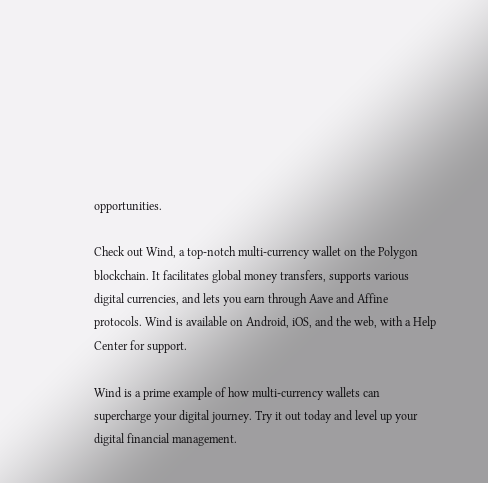opportunities.

Check out Wind, a top-notch multi-currency wallet on the Polygon blockchain. It facilitates global money transfers, supports various digital currencies, and lets you earn through Aave and Affine protocols. Wind is available on Android, iOS, and the web, with a Help Center for support.

Wind is a prime example of how multi-currency wallets can supercharge your digital journey. Try it out today and level up your digital financial management.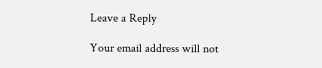Leave a Reply

Your email address will not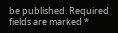be published. Required fields are marked *